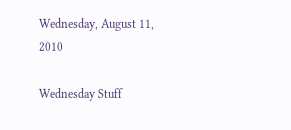Wednesday, August 11, 2010

Wednesday Stuff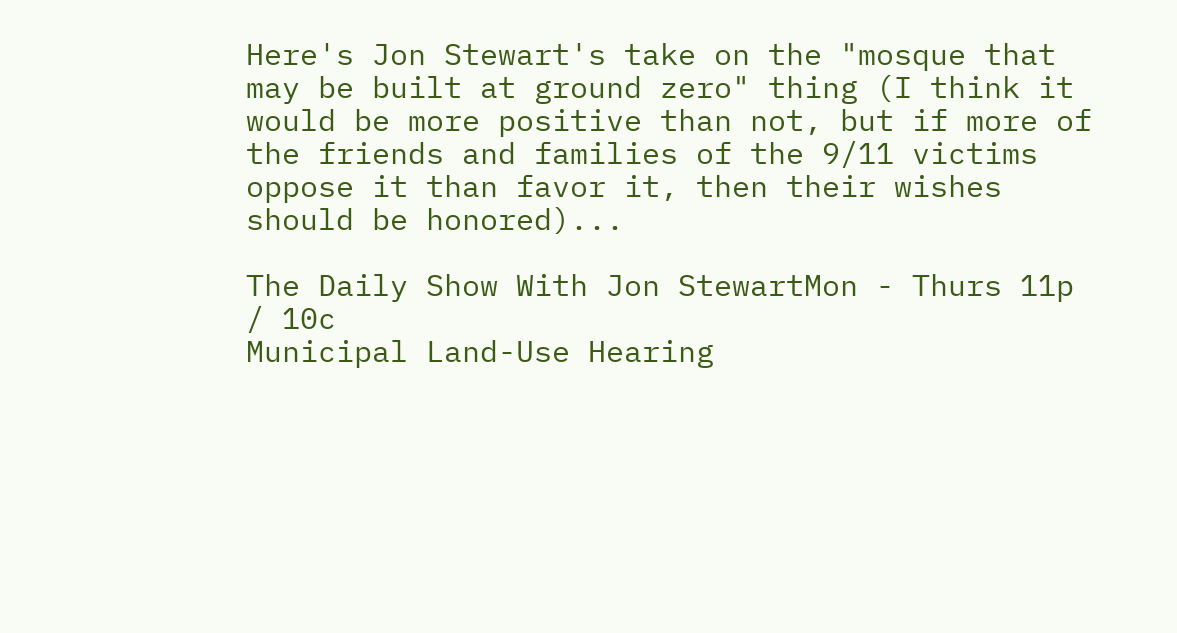Here's Jon Stewart's take on the "mosque that may be built at ground zero" thing (I think it would be more positive than not, but if more of the friends and families of the 9/11 victims oppose it than favor it, then their wishes should be honored)...

The Daily Show With Jon StewartMon - Thurs 11p / 10c
Municipal Land-Use Hearing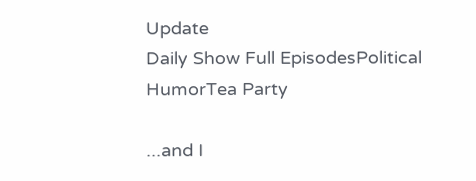Update
Daily Show Full EpisodesPolitical HumorTea Party

...and I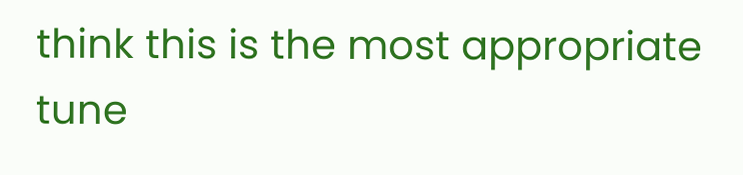think this is the most appropriate tune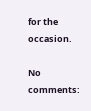for the occasion.

No comments: